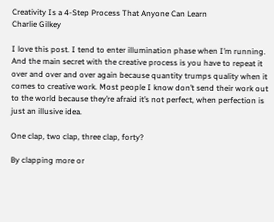Creativity Is a 4-Step Process That Anyone Can Learn
Charlie Gilkey

I love this post. I tend to enter illumination phase when I’m running. And the main secret with the creative process is you have to repeat it over and over and over again because quantity trumps quality when it comes to creative work. Most people I know don’t send their work out to the world because they’re afraid it’s not perfect, when perfection is just an illusive idea.

One clap, two clap, three clap, forty?

By clapping more or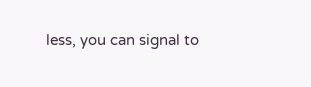less, you can signal to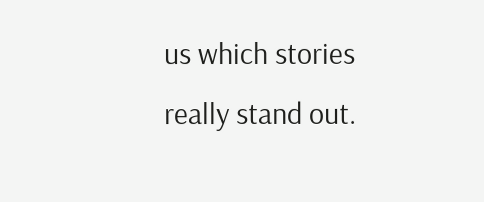us which stories really stand out.